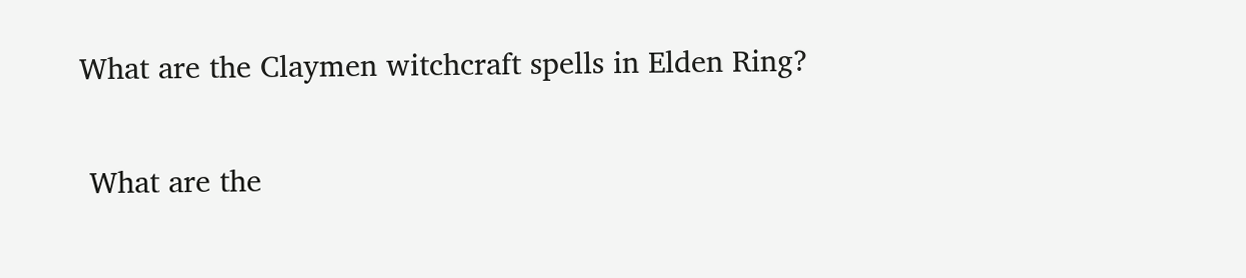What are the Claymen witchcraft spells in Elden Ring?

 What are the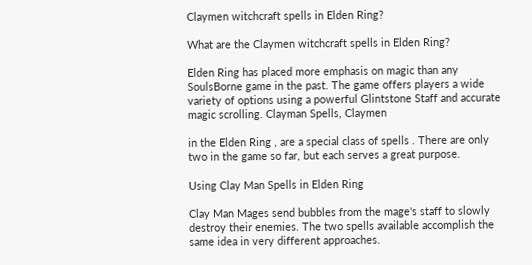Claymen witchcraft spells in Elden Ring?

What are the Claymen witchcraft spells in Elden Ring?

Elden Ring has placed more emphasis on magic than any SoulsBorne game in the past. The game offers players a wide variety of options using a powerful Glintstone Staff and accurate magic scrolling. Clayman Spells, Claymen

in the Elden Ring , are a special class of spells . There are only two in the game so far, but each serves a great purpose.

Using Clay Man Spells in Elden Ring

Clay Man Mages send bubbles from the mage's staff to slowly destroy their enemies. The two spells available accomplish the same idea in very different approaches.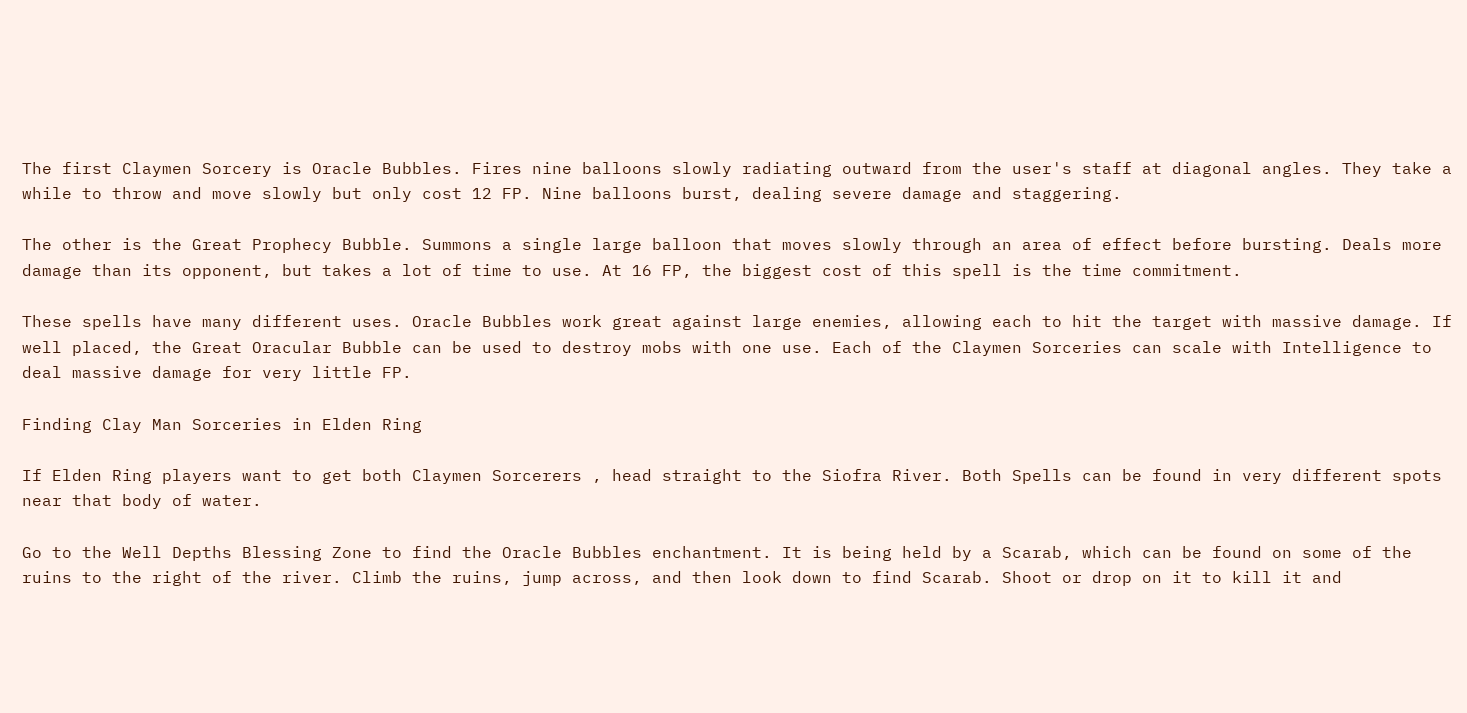The first Claymen Sorcery is Oracle Bubbles. Fires nine balloons slowly radiating outward from the user's staff at diagonal angles. They take a while to throw and move slowly but only cost 12 FP. Nine balloons burst, dealing severe damage and staggering.

The other is the Great Prophecy Bubble. Summons a single large balloon that moves slowly through an area of effect before bursting. Deals more damage than its opponent, but takes a lot of time to use. At 16 FP, the biggest cost of this spell is the time commitment.

These spells have many different uses. Oracle Bubbles work great against large enemies, allowing each to hit the target with massive damage. If well placed, the Great Oracular Bubble can be used to destroy mobs with one use. Each of the Claymen Sorceries can scale with Intelligence to deal massive damage for very little FP.

Finding Clay Man Sorceries in Elden Ring

If Elden Ring players want to get both Claymen Sorcerers , head straight to the Siofra River. Both Spells can be found in very different spots near that body of water.

Go to the Well Depths Blessing Zone to find the Oracle Bubbles enchantment. It is being held by a Scarab, which can be found on some of the ruins to the right of the river. Climb the ruins, jump across, and then look down to find Scarab. Shoot or drop on it to kill it and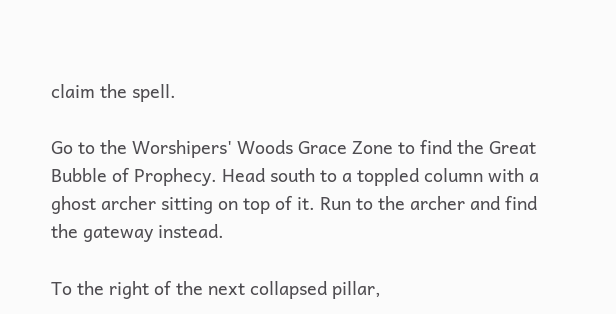claim the spell.

Go to the Worshipers' Woods Grace Zone to find the Great Bubble of Prophecy. Head south to a toppled column with a ghost archer sitting on top of it. Run to the archer and find the gateway instead.

To the right of the next collapsed pillar,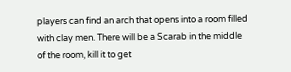players can find an arch that opens into a room filled with clay men. There will be a Scarab in the middle of the room, kill it to get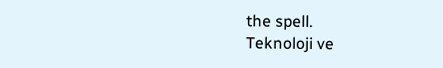the spell.
Teknoloji ve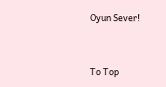Oyun Sever!


To Top